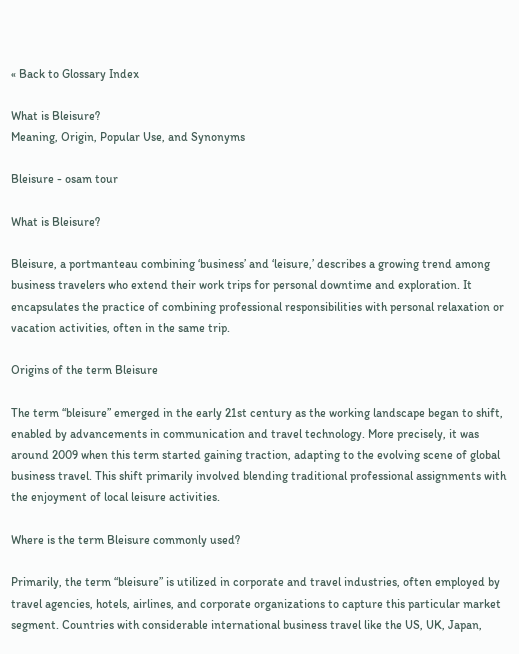« Back to Glossary Index

What is Bleisure?
Meaning, Origin, Popular Use, and Synonyms

Bleisure - osam tour

What is Bleisure?

Bleisure, a portmanteau combining ‘business’ and ‘leisure,’ describes a growing trend among business travelers who extend their work trips for personal downtime and exploration. It encapsulates the practice of combining professional responsibilities with personal relaxation or vacation activities, often in the same trip.

Origins of the term Bleisure

The term “bleisure” emerged in the early 21st century as the working landscape began to shift, enabled by advancements in communication and travel technology. More precisely, it was around 2009 when this term started gaining traction, adapting to the evolving scene of global business travel. This shift primarily involved blending traditional professional assignments with the enjoyment of local leisure activities.

Where is the term Bleisure commonly used?

Primarily, the term “bleisure” is utilized in corporate and travel industries, often employed by travel agencies, hotels, airlines, and corporate organizations to capture this particular market segment. Countries with considerable international business travel like the US, UK, Japan,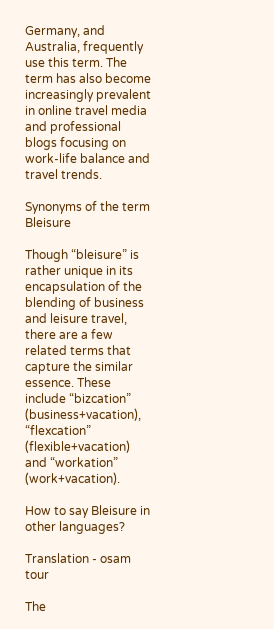Germany, and Australia, frequently use this term. The term has also become increasingly prevalent in online travel media and professional blogs focusing on work-life balance and travel trends.

Synonyms of the term Bleisure

Though “bleisure” is rather unique in its encapsulation of the blending of business and leisure travel, there are a few related terms that capture the similar essence. These include “bizcation” (business+vacation), “flexcation” (flexible+vacation) and “workation” (work+vacation).

How to say Bleisure in other languages?

Translation - osam tour

The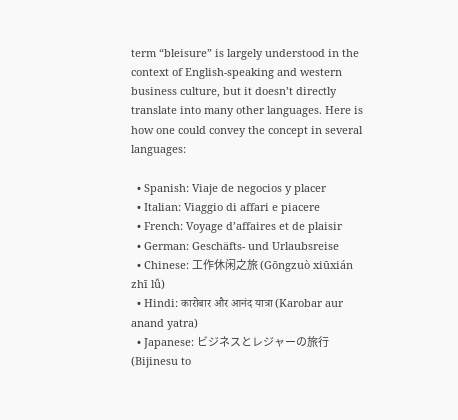term “bleisure” is largely understood in the context of English-speaking and western business culture, but it doesn’t directly translate into many other languages. Here is how one could convey the concept in several languages:

  • Spanish: Viaje de negocios y placer
  • Italian: Viaggio di affari e piacere
  • French: Voyage d’affaires et de plaisir
  • German: Geschäfts- und Urlaubsreise
  • Chinese: 工作休闲之旅 (Gōngzuò xiūxián zhī lǚ)
  • Hindi: कारोबार और आनंद यात्रा (Karobar aur anand yatra)
  • Japanese: ビジネスとレジャーの旅行 (Bijinesu to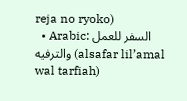reja no ryoko)
  • Arabic: السفر للعمل والترفيه (alsafar lil’amal wal tarfiah)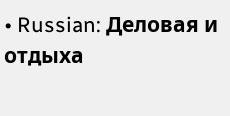• Russian: Деловая и отдыха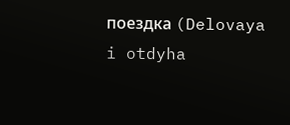поездка (Delovaya i otdyha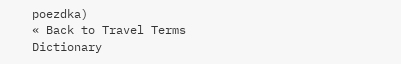poezdka)
« Back to Travel Terms Dictionary